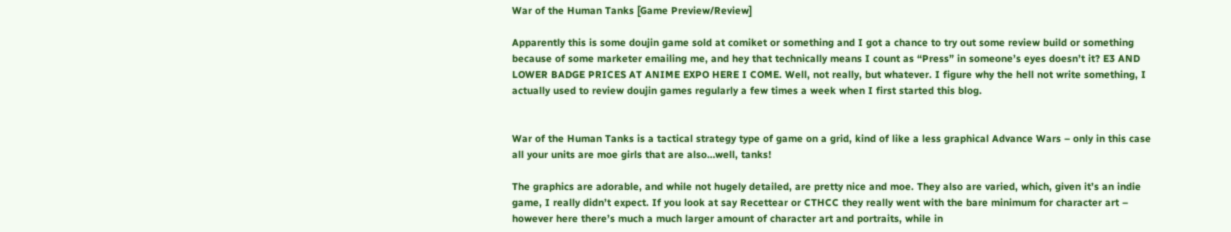War of the Human Tanks [Game Preview/Review]

Apparently this is some doujin game sold at comiket or something and I got a chance to try out some review build or something because of some marketer emailing me, and hey that technically means I count as “Press” in someone’s eyes doesn’t it? E3 AND LOWER BADGE PRICES AT ANIME EXPO HERE I COME. Well, not really, but whatever. I figure why the hell not write something, I actually used to review doujin games regularly a few times a week when I first started this blog.


War of the Human Tanks is a tactical strategy type of game on a grid, kind of like a less graphical Advance Wars – only in this case all your units are moe girls that are also…well, tanks!

The graphics are adorable, and while not hugely detailed, are pretty nice and moe. They also are varied, which, given it’s an indie game, I really didn’t expect. If you look at say Recettear or CTHCC they really went with the bare minimum for character art – however here there’s much a much larger amount of character art and portraits, while in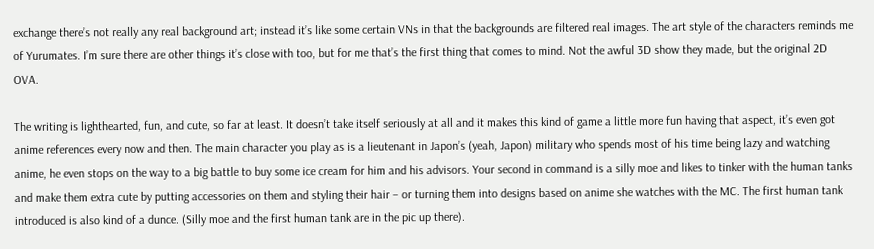exchange there’s not really any real background art; instead it’s like some certain VNs in that the backgrounds are filtered real images. The art style of the characters reminds me of Yurumates. I’m sure there are other things it’s close with too, but for me that’s the first thing that comes to mind. Not the awful 3D show they made, but the original 2D OVA.

The writing is lighthearted, fun, and cute, so far at least. It doesn’t take itself seriously at all and it makes this kind of game a little more fun having that aspect, it’s even got anime references every now and then. The main character you play as is a lieutenant in Japon’s (yeah, Japon) military who spends most of his time being lazy and watching anime, he even stops on the way to a big battle to buy some ice cream for him and his advisors. Your second in command is a silly moe and likes to tinker with the human tanks and make them extra cute by putting accessories on them and styling their hair – or turning them into designs based on anime she watches with the MC. The first human tank introduced is also kind of a dunce. (Silly moe and the first human tank are in the pic up there).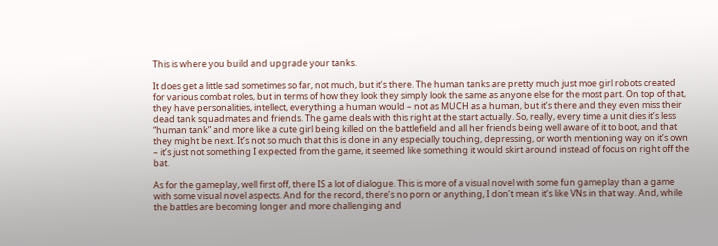This is where you build and upgrade your tanks.

It does get a little sad sometimes so far, not much, but it’s there. The human tanks are pretty much just moe girl robots created for various combat roles, but in terms of how they look they simply look the same as anyone else for the most part. On top of that, they have personalities, intellect, everything a human would – not as MUCH as a human, but it’s there and they even miss their dead tank squadmates and friends. The game deals with this right at the start actually. So, really, every time a unit dies it’s less “human tank” and more like a cute girl being killed on the battlefield and all her friends being well aware of it to boot, and that they might be next. It’s not so much that this is done in any especially touching, depressing, or worth mentioning way on it’s own – it’s just not something I expected from the game, it seemed like something it would skirt around instead of focus on right off the bat.

As for the gameplay, well first off, there IS a lot of dialogue. This is more of a visual novel with some fun gameplay than a game with some visual novel aspects. And for the record, there’s no porn or anything, I don’t mean it’s like VNs in that way. And, while the battles are becoming longer and more challenging and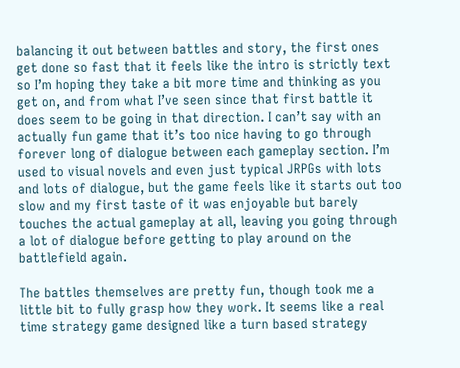balancing it out between battles and story, the first ones get done so fast that it feels like the intro is strictly text so I’m hoping they take a bit more time and thinking as you get on, and from what I’ve seen since that first battle it does seem to be going in that direction. I can’t say with an actually fun game that it’s too nice having to go through forever long of dialogue between each gameplay section. I’m used to visual novels and even just typical JRPGs with lots and lots of dialogue, but the game feels like it starts out too slow and my first taste of it was enjoyable but barely touches the actual gameplay at all, leaving you going through a lot of dialogue before getting to play around on the battlefield again.

The battles themselves are pretty fun, though took me a little bit to fully grasp how they work. It seems like a real time strategy game designed like a turn based strategy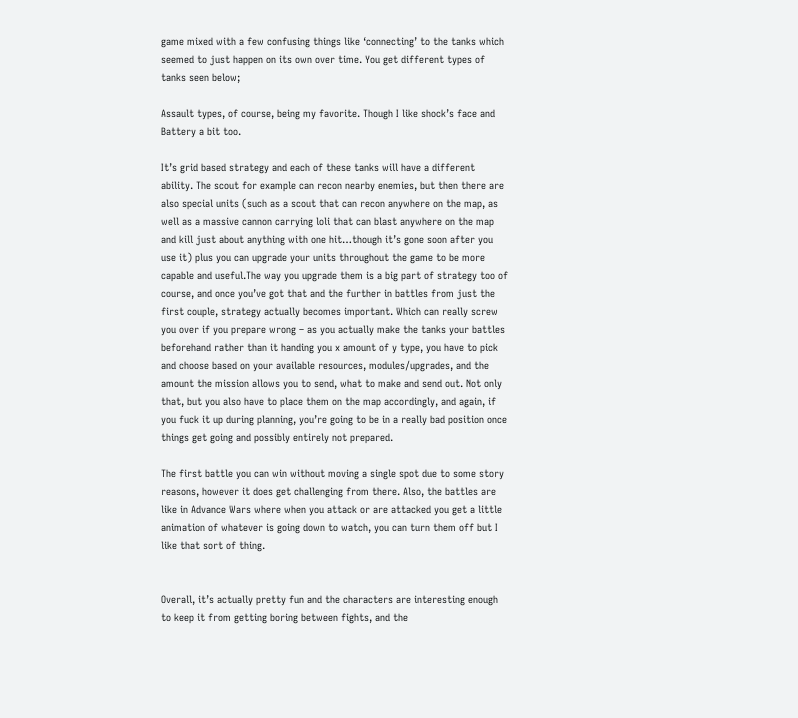game mixed with a few confusing things like ‘connecting’ to the tanks which seemed to just happen on its own over time. You get different types of tanks seen below;

Assault types, of course, being my favorite. Though I like shock’s face and Battery a bit too.

It’s grid based strategy and each of these tanks will have a different ability. The scout for example can recon nearby enemies, but then there are also special units (such as a scout that can recon anywhere on the map, as well as a massive cannon carrying loli that can blast anywhere on the map and kill just about anything with one hit…though it’s gone soon after you use it) plus you can upgrade your units throughout the game to be more capable and useful.The way you upgrade them is a big part of strategy too of course, and once you’ve got that and the further in battles from just the first couple, strategy actually becomes important. Which can really screw you over if you prepare wrong – as you actually make the tanks your battles beforehand rather than it handing you x amount of y type, you have to pick and choose based on your available resources, modules/upgrades, and the amount the mission allows you to send, what to make and send out. Not only that, but you also have to place them on the map accordingly, and again, if you fuck it up during planning, you’re going to be in a really bad position once things get going and possibly entirely not prepared.

The first battle you can win without moving a single spot due to some story reasons, however it does get challenging from there. Also, the battles are like in Advance Wars where when you attack or are attacked you get a little animation of whatever is going down to watch, you can turn them off but I like that sort of thing.


Overall, it’s actually pretty fun and the characters are interesting enough to keep it from getting boring between fights, and the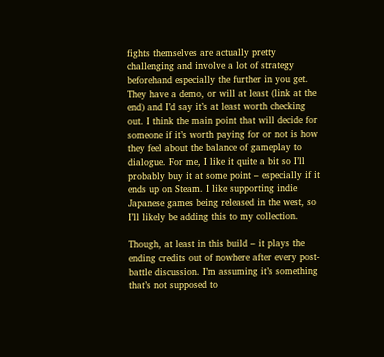fights themselves are actually pretty challenging and involve a lot of strategy beforehand especially the further in you get. They have a demo, or will at least (link at the end) and I’d say it’s at least worth checking out. I think the main point that will decide for someone if it’s worth paying for or not is how they feel about the balance of gameplay to dialogue. For me, I like it quite a bit so I’ll probably buy it at some point – especially if it ends up on Steam. I like supporting indie Japanese games being released in the west, so I’ll likely be adding this to my collection.

Though, at least in this build – it plays the ending credits out of nowhere after every post-battle discussion. I’m assuming it’s something that’s not supposed to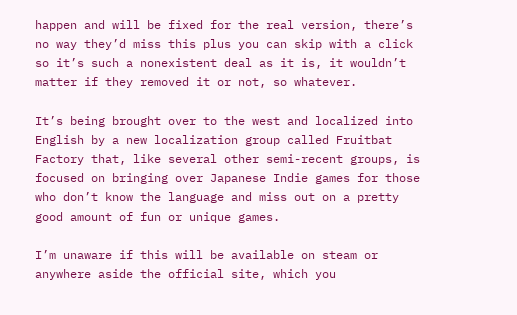happen and will be fixed for the real version, there’s no way they’d miss this plus you can skip with a click so it’s such a nonexistent deal as it is, it wouldn’t matter if they removed it or not, so whatever.

It’s being brought over to the west and localized into English by a new localization group called Fruitbat Factory that, like several other semi-recent groups, is focused on bringing over Japanese Indie games for those who don’t know the language and miss out on a pretty good amount of fun or unique games.

I’m unaware if this will be available on steam or anywhere aside the official site, which you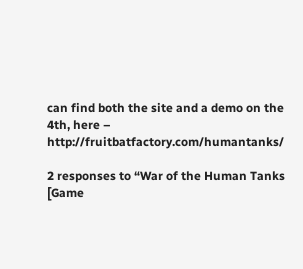can find both the site and a demo on the 4th, here – http://fruitbatfactory.com/humantanks/

2 responses to “War of the Human Tanks [Game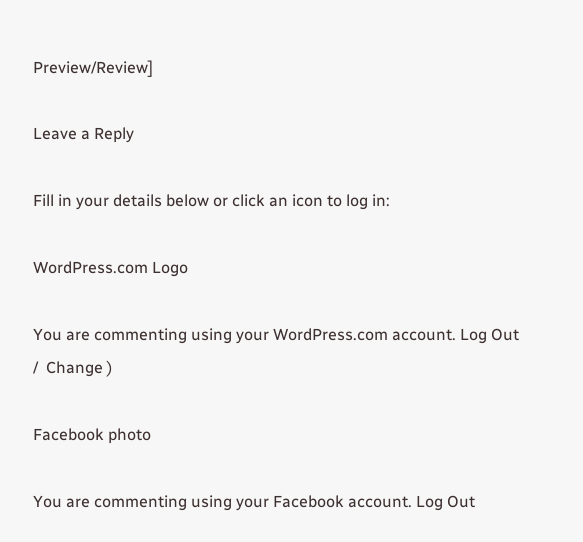Preview/Review]

Leave a Reply

Fill in your details below or click an icon to log in:

WordPress.com Logo

You are commenting using your WordPress.com account. Log Out /  Change )

Facebook photo

You are commenting using your Facebook account. Log Out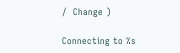/  Change )

Connecting to %s